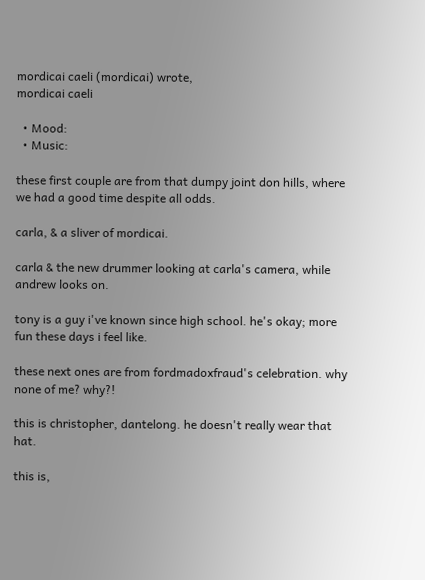mordicai caeli (mordicai) wrote,
mordicai caeli

  • Mood:
  • Music:

these first couple are from that dumpy joint don hills, where we had a good time despite all odds.

carla, & a sliver of mordicai.

carla & the new drummer looking at carla's camera, while andrew looks on.

tony is a guy i've known since high school. he's okay; more fun these days i feel like.

these next ones are from fordmadoxfraud's celebration. why none of me? why?!

this is christopher, dantelong. he doesn't really wear that hat.

this is,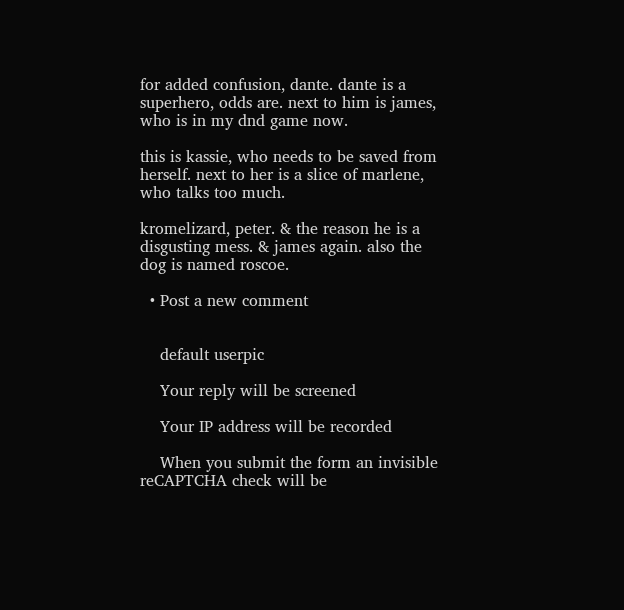for added confusion, dante. dante is a superhero, odds are. next to him is james, who is in my dnd game now.

this is kassie, who needs to be saved from herself. next to her is a slice of marlene, who talks too much.

kromelizard, peter. & the reason he is a disgusting mess. & james again. also the dog is named roscoe.

  • Post a new comment


    default userpic

    Your reply will be screened

    Your IP address will be recorded

    When you submit the form an invisible reCAPTCHA check will be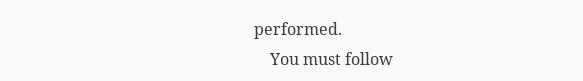performed.
    You must follow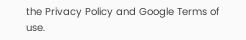the Privacy Policy and Google Terms of use.